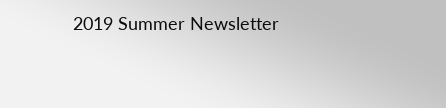2019 Summer Newsletter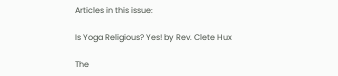Articles in this issue:

Is Yoga Religious? Yes! by Rev. Clete Hux

The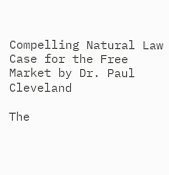Compelling Natural Law Case for the Free Market by Dr. Paul Cleveland

The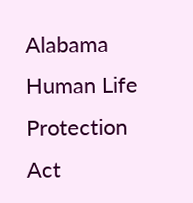Alabama Human Life Protection Act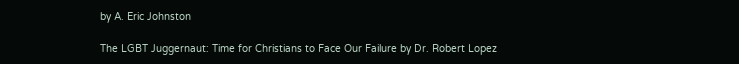by A. Eric Johnston

The LGBT Juggernaut: Time for Christians to Face Our Failure by Dr. Robert Lopez